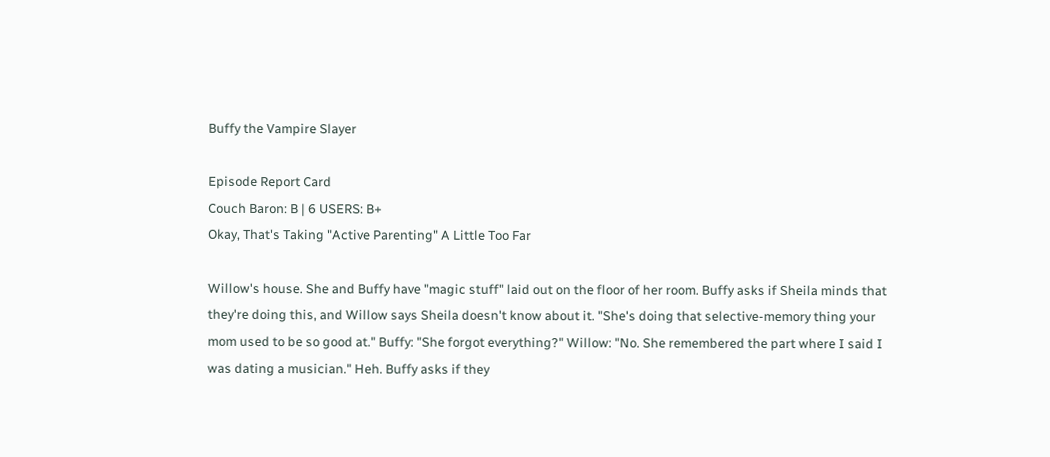Buffy the Vampire Slayer

Episode Report Card
Couch Baron: B | 6 USERS: B+
Okay, That's Taking "Active Parenting" A Little Too Far

Willow's house. She and Buffy have "magic stuff" laid out on the floor of her room. Buffy asks if Sheila minds that they're doing this, and Willow says Sheila doesn't know about it. "She's doing that selective-memory thing your mom used to be so good at." Buffy: "She forgot everything?" Willow: "No. She remembered the part where I said I was dating a musician." Heh. Buffy asks if they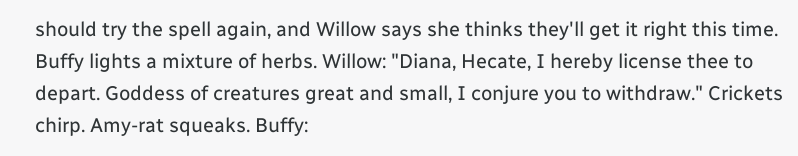should try the spell again, and Willow says she thinks they'll get it right this time. Buffy lights a mixture of herbs. Willow: "Diana, Hecate, I hereby license thee to depart. Goddess of creatures great and small, I conjure you to withdraw." Crickets chirp. Amy-rat squeaks. Buffy: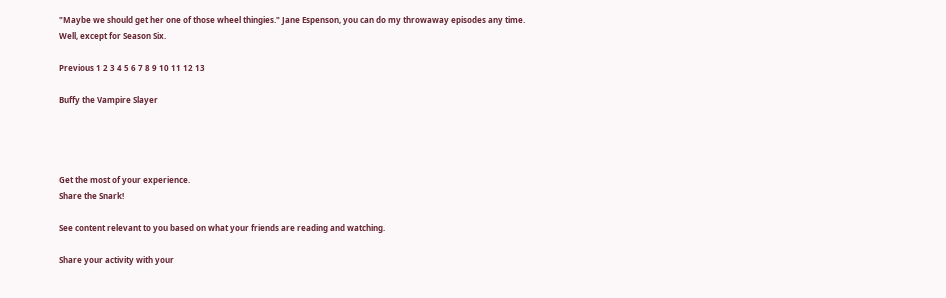"Maybe we should get her one of those wheel thingies." Jane Espenson, you can do my throwaway episodes any time. Well, except for Season Six.

Previous 1 2 3 4 5 6 7 8 9 10 11 12 13

Buffy the Vampire Slayer




Get the most of your experience.
Share the Snark!

See content relevant to you based on what your friends are reading and watching.

Share your activity with your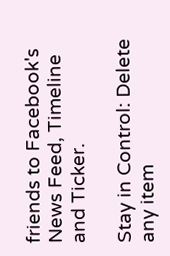friends to Facebook's News Feed, Timeline and Ticker.

Stay in Control: Delete any item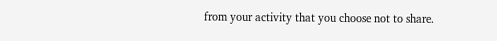from your activity that you choose not to share.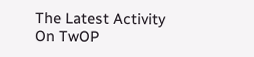The Latest Activity On TwOP